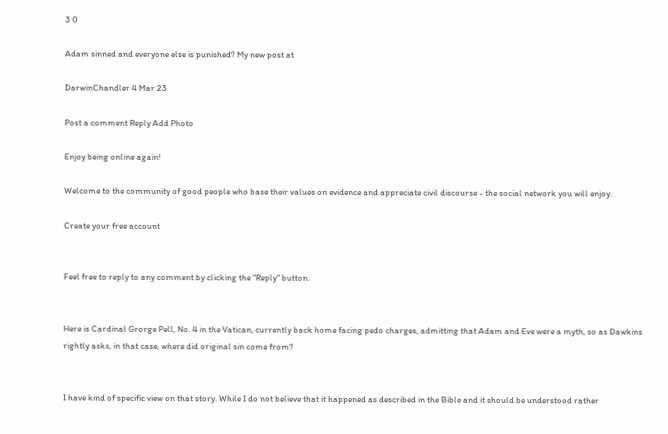3 0

Adam sinned and everyone else is punished? My new post at

DarwinChandler 4 Mar 23

Post a comment Reply Add Photo

Enjoy being online again!

Welcome to the community of good people who base their values on evidence and appreciate civil discourse - the social network you will enjoy.

Create your free account


Feel free to reply to any comment by clicking the "Reply" button.


Here is Cardinal Grorge Pell, No. 4 in the Vatican, currently back home facing pedo charges, admitting that Adam and Eve were a myth, so as Dawkins rightly asks, in that case, where did original sin come from?


I have kind of specific view on that story. While I do not believe that it happened as described in the Bible and it should be understood rather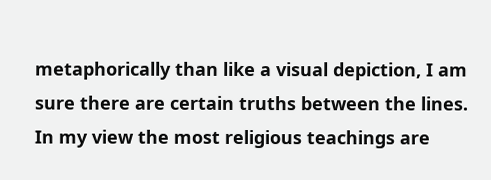metaphorically than like a visual depiction, I am sure there are certain truths between the lines.
In my view the most religious teachings are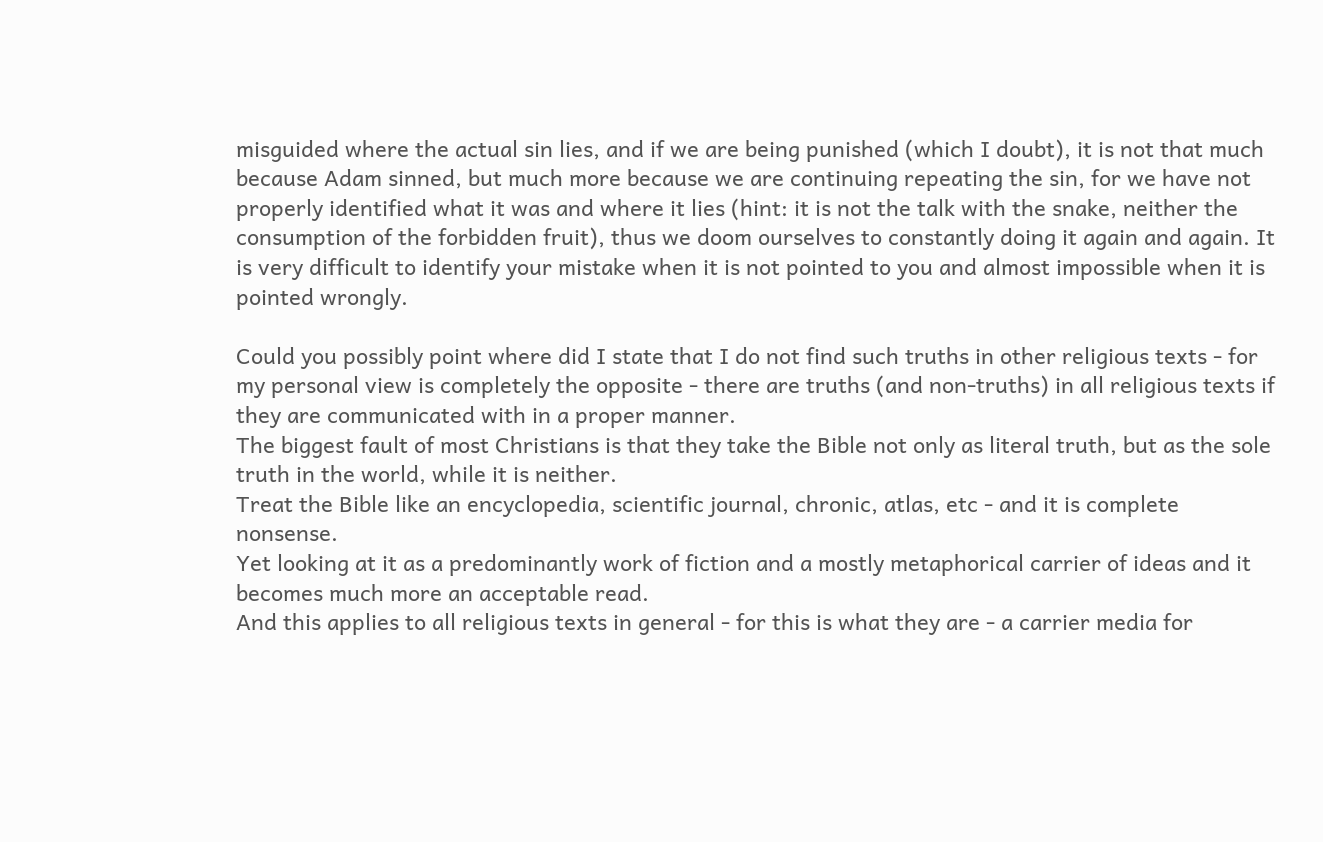misguided where the actual sin lies, and if we are being punished (which I doubt), it is not that much because Adam sinned, but much more because we are continuing repeating the sin, for we have not properly identified what it was and where it lies (hint: it is not the talk with the snake, neither the consumption of the forbidden fruit), thus we doom ourselves to constantly doing it again and again. It is very difficult to identify your mistake when it is not pointed to you and almost impossible when it is pointed wrongly.

Could you possibly point where did I state that I do not find such truths in other religious texts - for my personal view is completely the opposite - there are truths (and non-truths) in all religious texts if they are communicated with in a proper manner.
The biggest fault of most Christians is that they take the Bible not only as literal truth, but as the sole truth in the world, while it is neither.
Treat the Bible like an encyclopedia, scientific journal, chronic, atlas, etc - and it is complete nonsense.
Yet looking at it as a predominantly work of fiction and a mostly metaphorical carrier of ideas and it becomes much more an acceptable read.
And this applies to all religious texts in general - for this is what they are - a carrier media for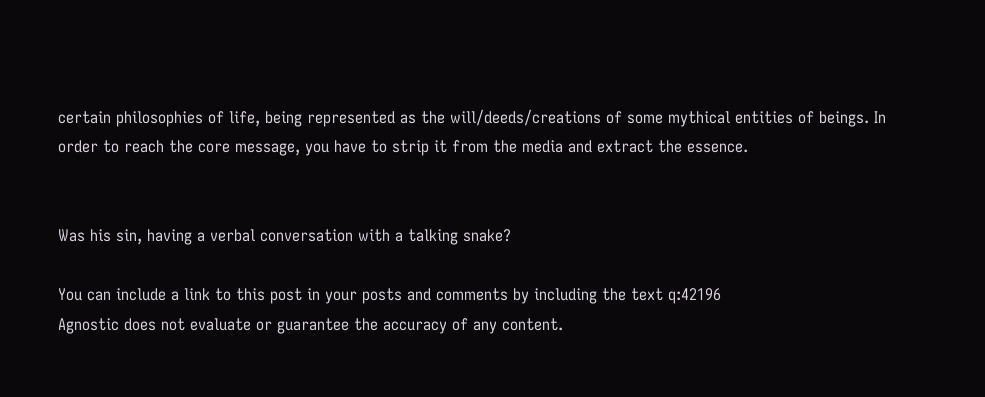certain philosophies of life, being represented as the will/deeds/creations of some mythical entities of beings. In order to reach the core message, you have to strip it from the media and extract the essence.


Was his sin, having a verbal conversation with a talking snake?

You can include a link to this post in your posts and comments by including the text q:42196
Agnostic does not evaluate or guarantee the accuracy of any content.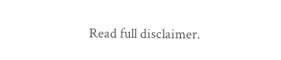Read full disclaimer.